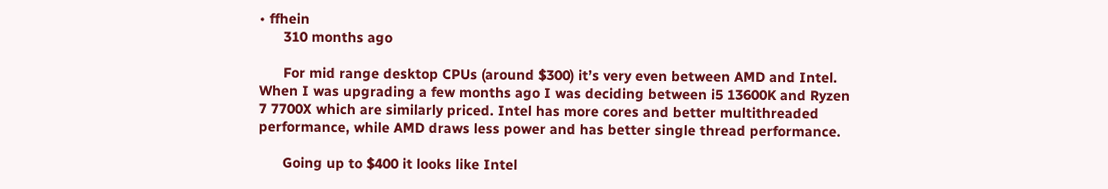• ffhein
      310 months ago

      For mid range desktop CPUs (around $300) it’s very even between AMD and Intel. When I was upgrading a few months ago I was deciding between i5 13600K and Ryzen 7 7700X which are similarly priced. Intel has more cores and better multithreaded performance, while AMD draws less power and has better single thread performance.

      Going up to $400 it looks like Intel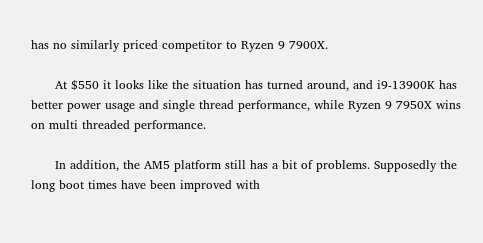has no similarly priced competitor to Ryzen 9 7900X.

      At $550 it looks like the situation has turned around, and i9-13900K has better power usage and single thread performance, while Ryzen 9 7950X wins on multi threaded performance.

      In addition, the AM5 platform still has a bit of problems. Supposedly the long boot times have been improved with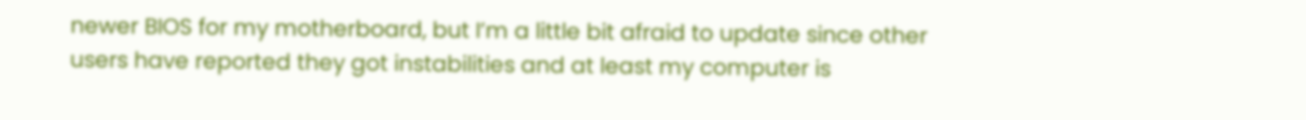newer BIOS for my motherboard, but I’m a little bit afraid to update since other users have reported they got instabilities and at least my computer is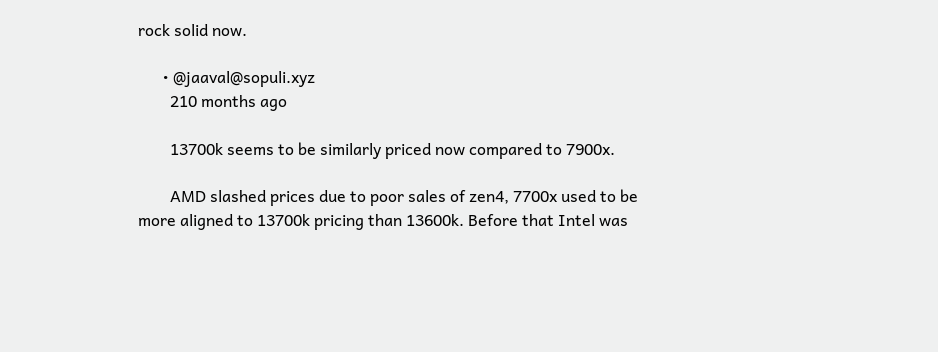rock solid now.

      • @jaaval@sopuli.xyz
        210 months ago

        13700k seems to be similarly priced now compared to 7900x.

        AMD slashed prices due to poor sales of zen4, 7700x used to be more aligned to 13700k pricing than 13600k. Before that Intel was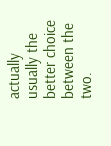actually usually the better choice between the two.